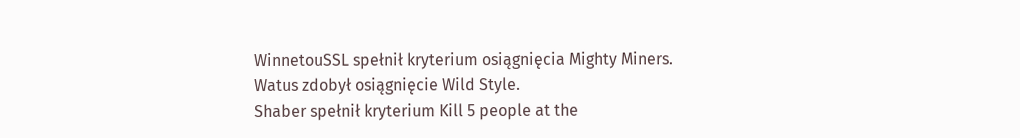WinnetouSSL spełnił kryterium osiągnięcia Mighty Miners.
Watus zdobył osiągnięcie Wild Style.
Shaber spełnił kryterium Kill 5 people at the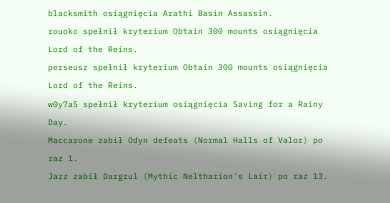blacksmith osiągnięcia Arathi Basin Assassin.
rouoko spełnił kryterium Obtain 300 mounts osiągnięcia Lord of the Reins.
perseusz spełnił kryterium Obtain 300 mounts osiągnięcia Lord of the Reins.
w0y7a5 spełnił kryterium osiągnięcia Saving for a Rainy Day.
Maccarone zabił Odyn defeats (Normal Halls of Valor) po raz 1.
Jazz zabił Dargrul (Mythic Neltharion's Lair) po raz 13.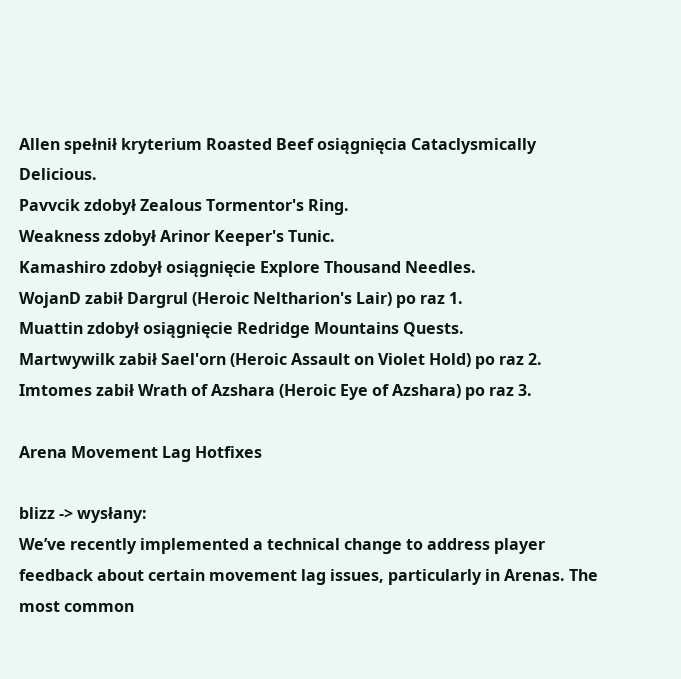Allen spełnił kryterium Roasted Beef osiągnięcia Cataclysmically Delicious.
Pavvcik zdobył Zealous Tormentor's Ring.
Weakness zdobył Arinor Keeper's Tunic.
Kamashiro zdobył osiągnięcie Explore Thousand Needles.
WojanD zabił Dargrul (Heroic Neltharion's Lair) po raz 1.
Muattin zdobył osiągnięcie Redridge Mountains Quests.
Martwywilk zabił Sael'orn (Heroic Assault on Violet Hold) po raz 2.
Imtomes zabił Wrath of Azshara (Heroic Eye of Azshara) po raz 3.

Arena Movement Lag Hotfixes

blizz -> wysłany:
We’ve recently implemented a technical change to address player feedback about certain movement lag issues, particularly in Arenas. The most common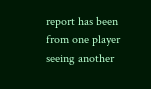report has been from one player seeing another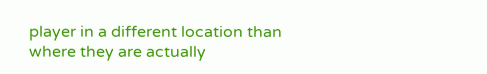player in a different location than where they are actually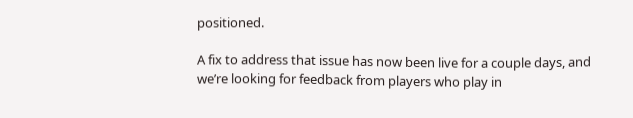positioned.

A fix to address that issue has now been live for a couple days, and we’re looking for feedback from players who play in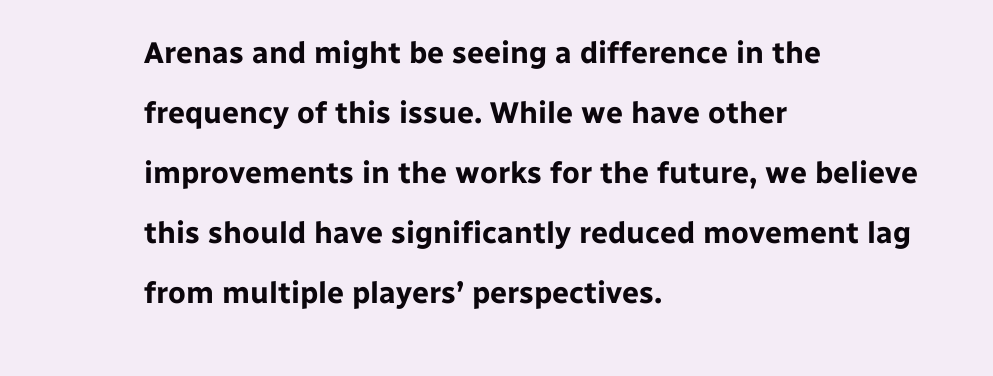Arenas and might be seeing a difference in the frequency of this issue. While we have other improvements in the works for the future, we believe this should have significantly reduced movement lag from multiple players’ perspectives.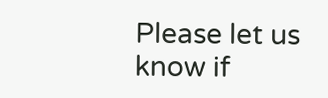Please let us know if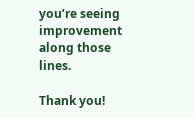you’re seeing improvement along those lines.

Thank you!